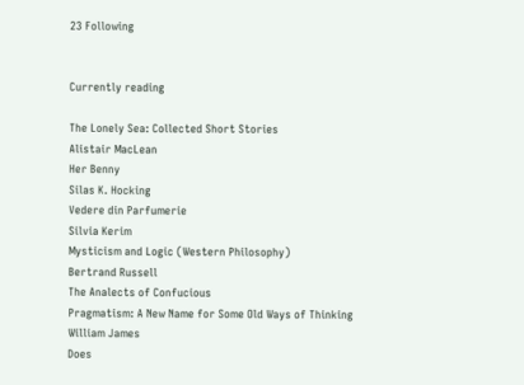23 Following


Currently reading

The Lonely Sea: Collected Short Stories
Alistair MacLean
Her Benny
Silas K. Hocking
Vedere din Parfumerie
Silvia Kerim
Mysticism and Logic (Western Philosophy)
Bertrand Russell
The Analects of Confucious
Pragmatism: A New Name for Some Old Ways of Thinking
William James
Does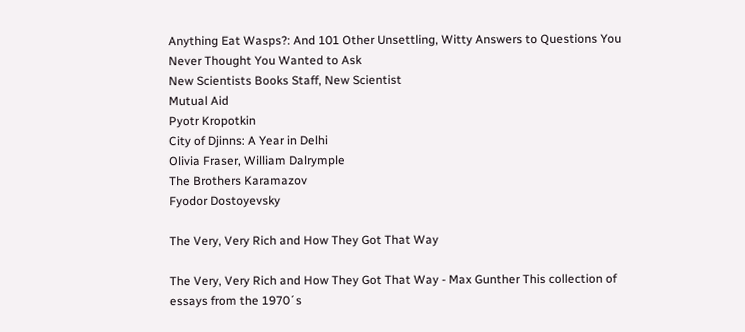Anything Eat Wasps?: And 101 Other Unsettling, Witty Answers to Questions You Never Thought You Wanted to Ask
New Scientists Books Staff, New Scientist
Mutual Aid
Pyotr Kropotkin
City of Djinns: A Year in Delhi
Olivia Fraser, William Dalrymple
The Brothers Karamazov
Fyodor Dostoyevsky

The Very, Very Rich and How They Got That Way

The Very, Very Rich and How They Got That Way - Max Gunther This collection of essays from the 1970´s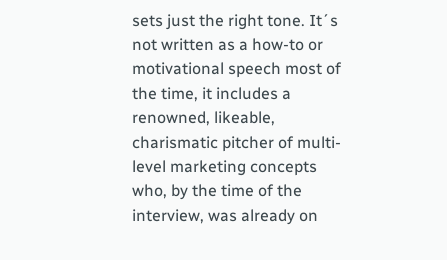sets just the right tone. It´s not written as a how-to or motivational speech most of the time, it includes a renowned, likeable, charismatic pitcher of multi-level marketing concepts who, by the time of the interview, was already on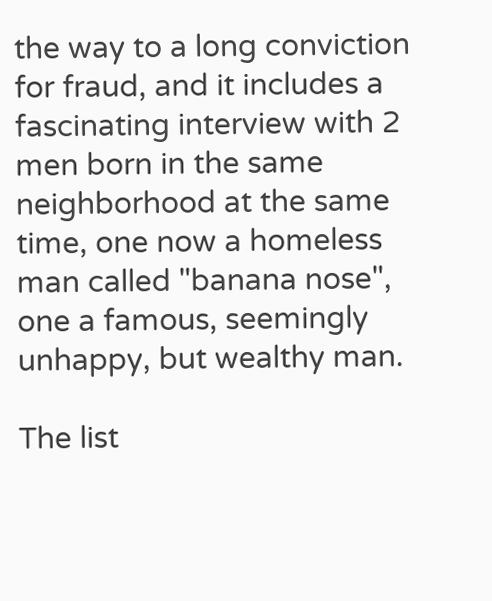the way to a long conviction for fraud, and it includes a fascinating interview with 2 men born in the same neighborhood at the same time, one now a homeless man called "banana nose", one a famous, seemingly unhappy, but wealthy man.

The list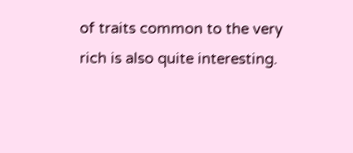of traits common to the very rich is also quite interesting.